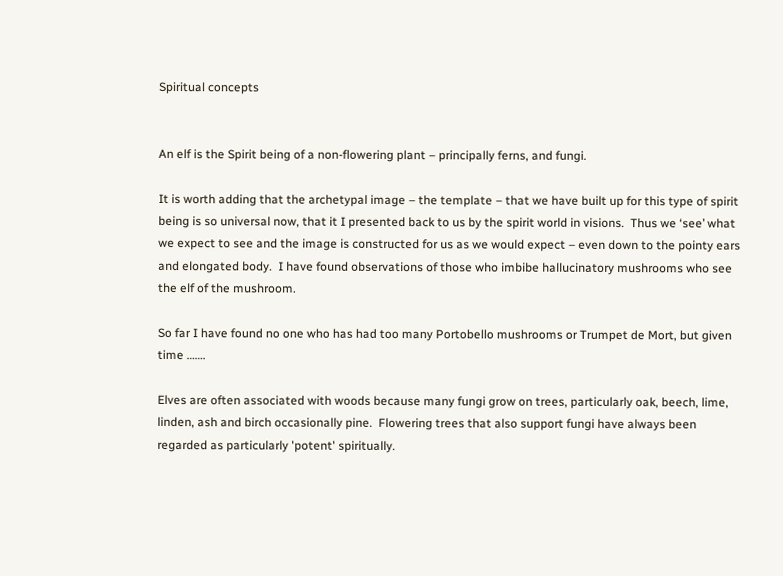Spiritual concepts


An elf is the Spirit being of a non-flowering plant – principally ferns, and fungi.

It is worth adding that the archetypal image – the template – that we have built up for this type of spirit being is so universal now, that it I presented back to us by the spirit world in visions.  Thus we ‘see’ what we expect to see and the image is constructed for us as we would expect – even down to the pointy ears and elongated body.  I have found observations of those who imbibe hallucinatory mushrooms who see the elf of the mushroom.

So far I have found no one who has had too many Portobello mushrooms or Trumpet de Mort, but given time …….

Elves are often associated with woods because many fungi grow on trees, particularly oak, beech, lime, linden, ash and birch occasionally pine.  Flowering trees that also support fungi have always been regarded as particularly 'potent' spiritually.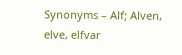Synonyms – Alf; Alven, elve, elfvar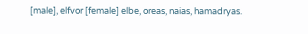[male], elfvor [female] elbe, oreas, naias, hamadryas.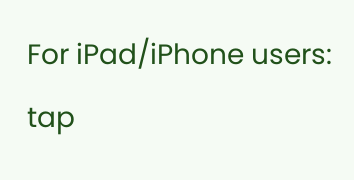For iPad/iPhone users: tap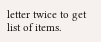letter twice to get list of items.